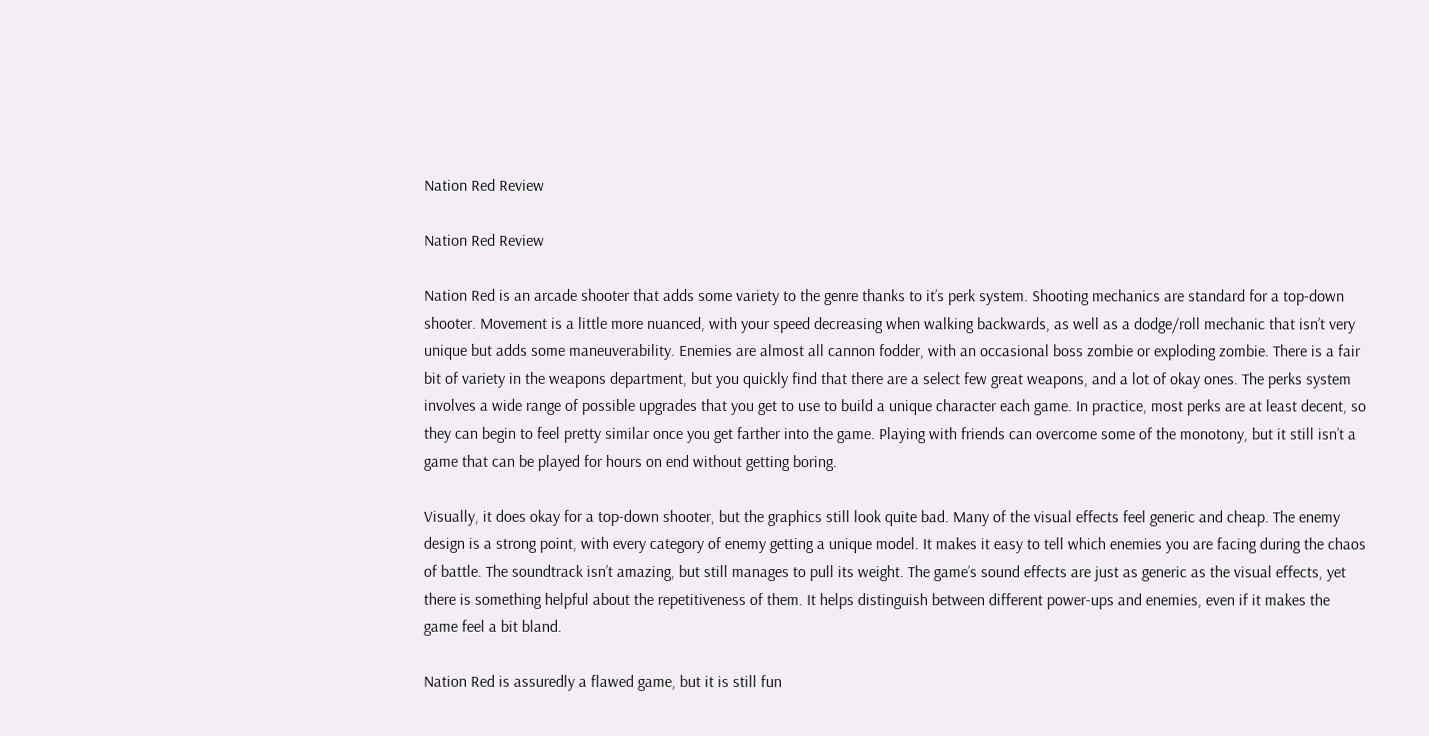Nation Red Review

Nation Red Review

Nation Red is an arcade shooter that adds some variety to the genre thanks to it’s perk system. Shooting mechanics are standard for a top-down shooter. Movement is a little more nuanced, with your speed decreasing when walking backwards, as well as a dodge/roll mechanic that isn’t very unique but adds some maneuverability. Enemies are almost all cannon fodder, with an occasional boss zombie or exploding zombie. There is a fair bit of variety in the weapons department, but you quickly find that there are a select few great weapons, and a lot of okay ones. The perks system involves a wide range of possible upgrades that you get to use to build a unique character each game. In practice, most perks are at least decent, so they can begin to feel pretty similar once you get farther into the game. Playing with friends can overcome some of the monotony, but it still isn’t a game that can be played for hours on end without getting boring.

Visually, it does okay for a top-down shooter, but the graphics still look quite bad. Many of the visual effects feel generic and cheap. The enemy design is a strong point, with every category of enemy getting a unique model. It makes it easy to tell which enemies you are facing during the chaos of battle. The soundtrack isn’t amazing, but still manages to pull its weight. The game’s sound effects are just as generic as the visual effects, yet there is something helpful about the repetitiveness of them. It helps distinguish between different power-ups and enemies, even if it makes the game feel a bit bland.

Nation Red is assuredly a flawed game, but it is still fun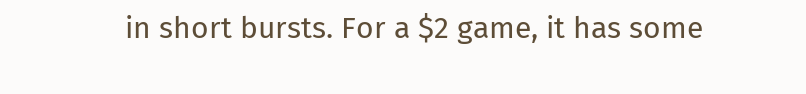in short bursts. For a $2 game, it has some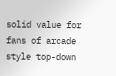solid value for fans of arcade style top-down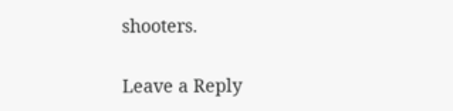shooters.


Leave a Reply